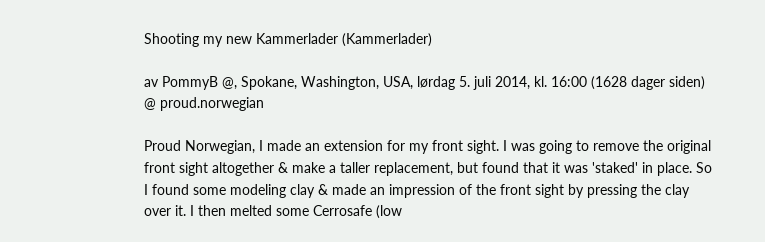Shooting my new Kammerlader (Kammerlader)

av PommyB @, Spokane, Washington, USA, lørdag 5. juli 2014, kl. 16:00 (1628 dager siden) @ proud.norwegian

Proud Norwegian, I made an extension for my front sight. I was going to remove the original front sight altogether & make a taller replacement, but found that it was 'staked' in place. So I found some modeling clay & made an impression of the front sight by pressing the clay over it. I then melted some Cerrosafe (low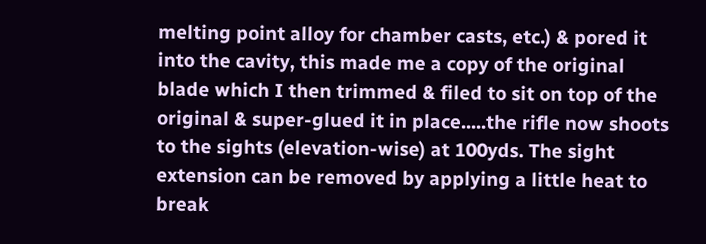melting point alloy for chamber casts, etc.) & pored it into the cavity, this made me a copy of the original blade which I then trimmed & filed to sit on top of the original & super-glued it in place.....the rifle now shoots to the sights (elevation-wise) at 100yds. The sight extension can be removed by applying a little heat to break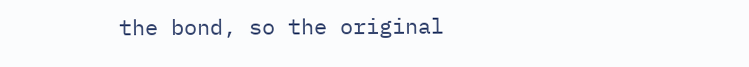the bond, so the original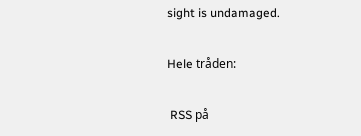sight is undamaged.

Hele tråden:

 RSS på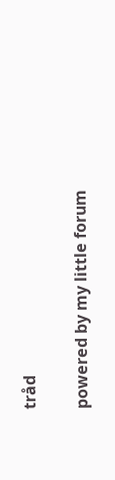tråd

powered by my little forum